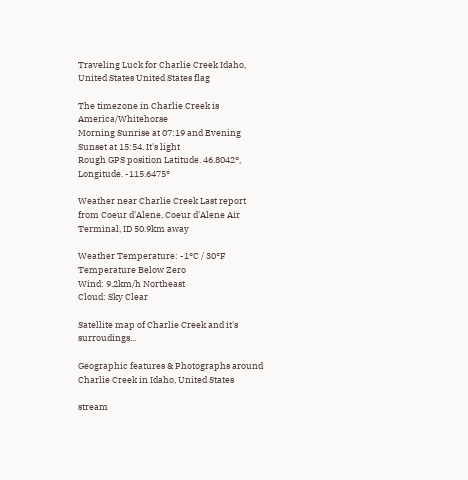Traveling Luck for Charlie Creek Idaho, United States United States flag

The timezone in Charlie Creek is America/Whitehorse
Morning Sunrise at 07:19 and Evening Sunset at 15:54. It's light
Rough GPS position Latitude. 46.8042°, Longitude. -115.6475°

Weather near Charlie Creek Last report from Coeur d'Alene, Coeur d'Alene Air Terminal, ID 50.9km away

Weather Temperature: -1°C / 30°F Temperature Below Zero
Wind: 9.2km/h Northeast
Cloud: Sky Clear

Satellite map of Charlie Creek and it's surroudings...

Geographic features & Photographs around Charlie Creek in Idaho, United States

stream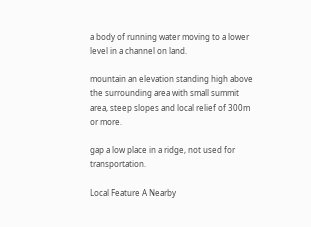a body of running water moving to a lower level in a channel on land.

mountain an elevation standing high above the surrounding area with small summit area, steep slopes and local relief of 300m or more.

gap a low place in a ridge, not used for transportation.

Local Feature A Nearby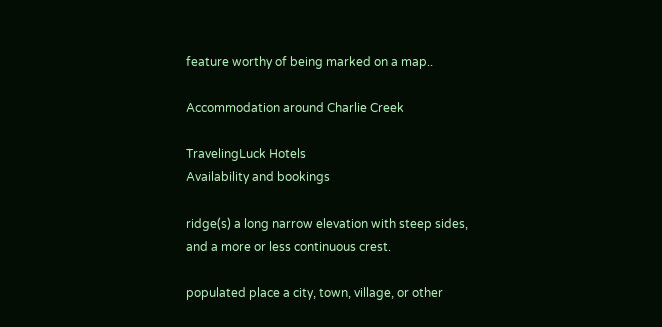feature worthy of being marked on a map..

Accommodation around Charlie Creek

TravelingLuck Hotels
Availability and bookings

ridge(s) a long narrow elevation with steep sides, and a more or less continuous crest.

populated place a city, town, village, or other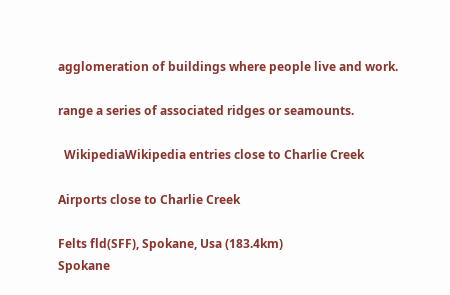agglomeration of buildings where people live and work.

range a series of associated ridges or seamounts.

  WikipediaWikipedia entries close to Charlie Creek

Airports close to Charlie Creek

Felts fld(SFF), Spokane, Usa (183.4km)
Spokane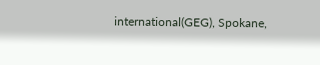international(GEG), Spokane,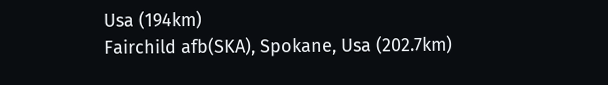Usa (194km)
Fairchild afb(SKA), Spokane, Usa (202.7km)